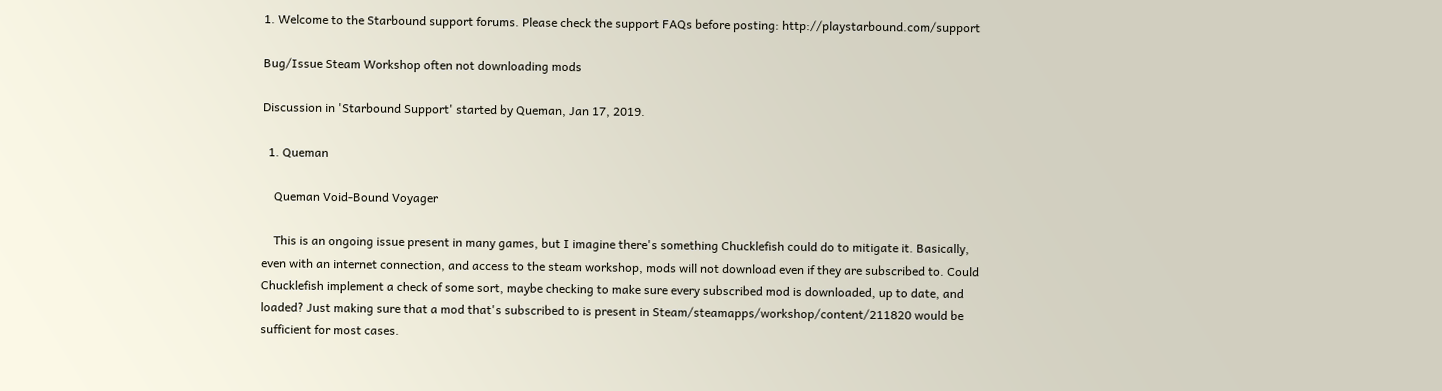1. Welcome to the Starbound support forums. Please check the support FAQs before posting: http://playstarbound.com/support

Bug/Issue Steam Workshop often not downloading mods

Discussion in 'Starbound Support' started by Queman, Jan 17, 2019.

  1. Queman

    Queman Void-Bound Voyager

    This is an ongoing issue present in many games, but I imagine there's something Chucklefish could do to mitigate it. Basically, even with an internet connection, and access to the steam workshop, mods will not download even if they are subscribed to. Could Chucklefish implement a check of some sort, maybe checking to make sure every subscribed mod is downloaded, up to date, and loaded? Just making sure that a mod that's subscribed to is present in Steam/steamapps/workshop/content/211820 would be sufficient for most cases.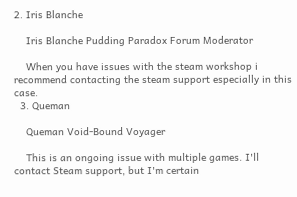2. Iris Blanche

    Iris Blanche Pudding Paradox Forum Moderator

    When you have issues with the steam workshop i recommend contacting the steam support especially in this case.
  3. Queman

    Queman Void-Bound Voyager

    This is an ongoing issue with multiple games. I'll contact Steam support, but I'm certain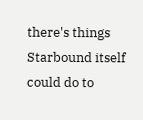there's things Starbound itself could do to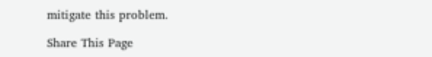mitigate this problem.

Share This Page